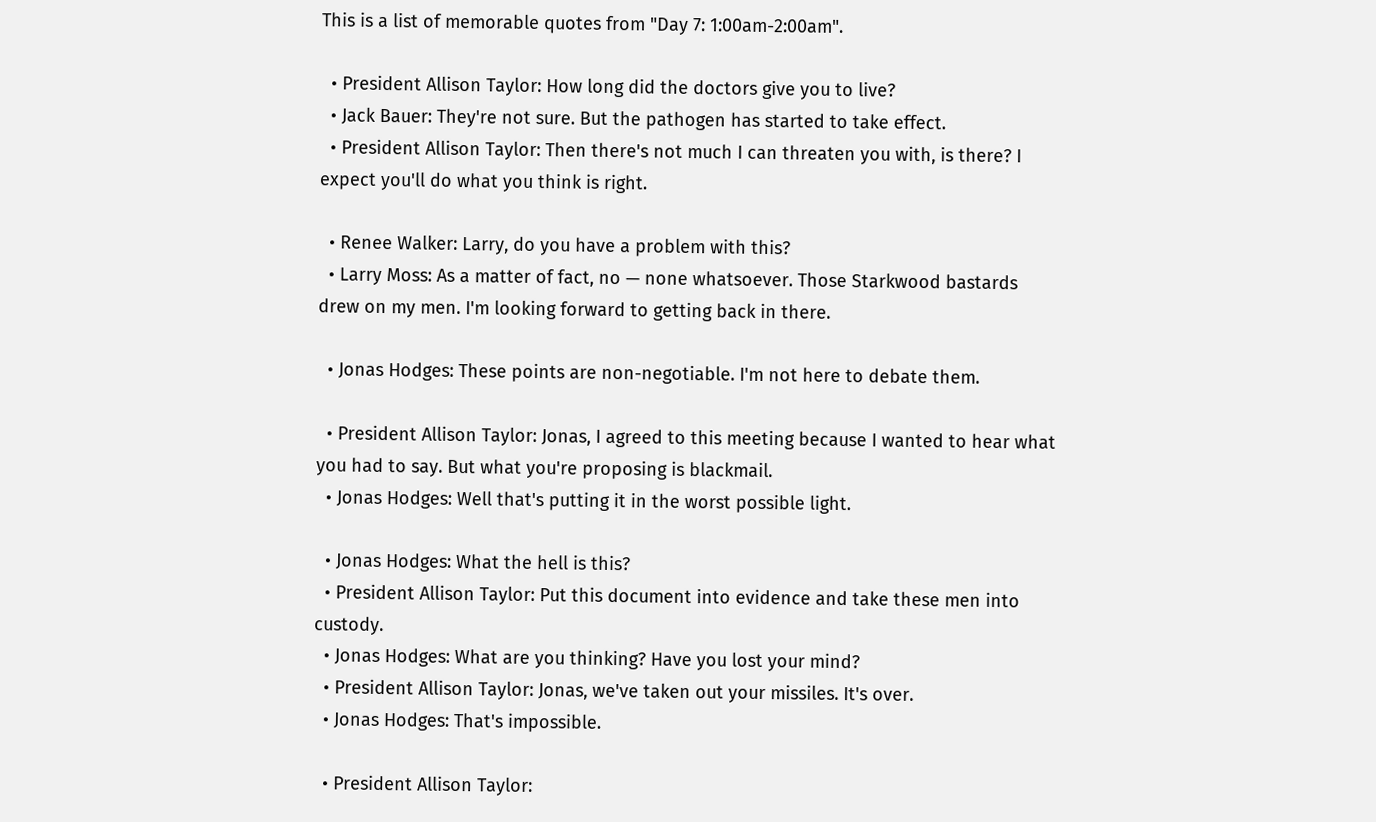This is a list of memorable quotes from "Day 7: 1:00am-2:00am".

  • President Allison Taylor: How long did the doctors give you to live?
  • Jack Bauer: They're not sure. But the pathogen has started to take effect.
  • President Allison Taylor: Then there's not much I can threaten you with, is there? I expect you'll do what you think is right.

  • Renee Walker: Larry, do you have a problem with this?
  • Larry Moss: As a matter of fact, no — none whatsoever. Those Starkwood bastards drew on my men. I'm looking forward to getting back in there.

  • Jonas Hodges: These points are non-negotiable. I'm not here to debate them.

  • President Allison Taylor: Jonas, I agreed to this meeting because I wanted to hear what you had to say. But what you're proposing is blackmail.
  • Jonas Hodges: Well that's putting it in the worst possible light.

  • Jonas Hodges: What the hell is this?
  • President Allison Taylor: Put this document into evidence and take these men into custody.
  • Jonas Hodges: What are you thinking? Have you lost your mind?
  • President Allison Taylor: Jonas, we've taken out your missiles. It's over.
  • Jonas Hodges: That's impossible.

  • President Allison Taylor: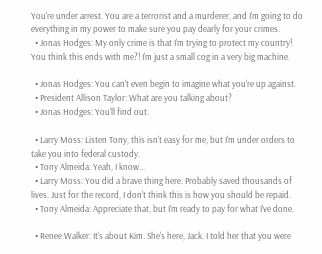You're under arrest. You are a terrorist and a murderer, and I'm going to do everything in my power to make sure you pay dearly for your crimes.
  • Jonas Hodges: My only crime is that I'm trying to protect my country! You think this ends with me?! I'm just a small cog in a very big machine.

  • Jonas Hodges: You can't even begin to imagine what you're up against.
  • President Allison Taylor: What are you talking about?
  • Jonas Hodges: You'll find out.

  • Larry Moss: Listen Tony, this isn't easy for me, but I'm under orders to take you into federal custody.
  • Tony Almeida: Yeah, I know...
  • Larry Moss: You did a brave thing here. Probably saved thousands of lives. Just for the record, I don't think this is how you should be repaid.
  • Tony Almeida: Appreciate that, but I'm ready to pay for what I've done.

  • Renee Walker: It's about Kim. She's here, Jack. I told her that you were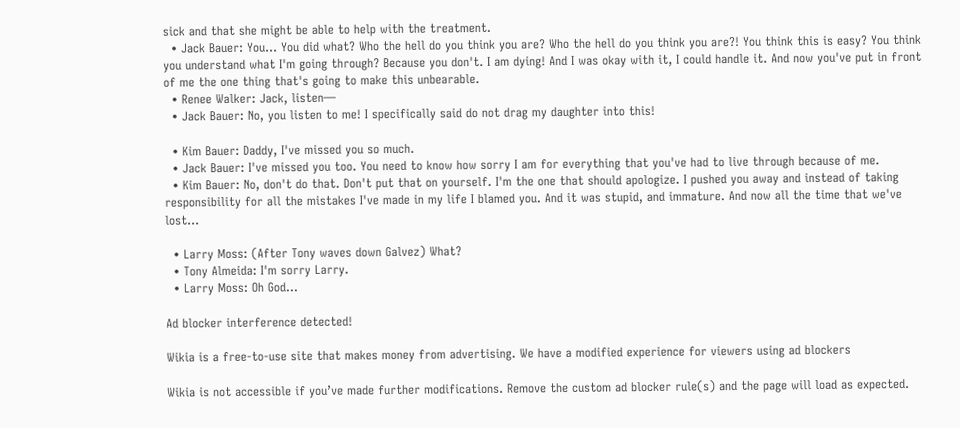sick and that she might be able to help with the treatment.
  • Jack Bauer: You... You did what? Who the hell do you think you are? Who the hell do you think you are?! You think this is easy? You think you understand what I'm going through? Because you don't. I am dying! And I was okay with it, I could handle it. And now you've put in front of me the one thing that's going to make this unbearable.
  • Renee Walker: Jack, listen—
  • Jack Bauer: No, you listen to me! I specifically said do not drag my daughter into this!

  • Kim Bauer: Daddy, I've missed you so much.
  • Jack Bauer: I've missed you too. You need to know how sorry I am for everything that you've had to live through because of me.
  • Kim Bauer: No, don't do that. Don't put that on yourself. I'm the one that should apologize. I pushed you away and instead of taking responsibility for all the mistakes I've made in my life I blamed you. And it was stupid, and immature. And now all the time that we've lost...

  • Larry Moss: (After Tony waves down Galvez) What?
  • Tony Almeida: I'm sorry Larry.
  • Larry Moss: Oh God...

Ad blocker interference detected!

Wikia is a free-to-use site that makes money from advertising. We have a modified experience for viewers using ad blockers

Wikia is not accessible if you’ve made further modifications. Remove the custom ad blocker rule(s) and the page will load as expected.